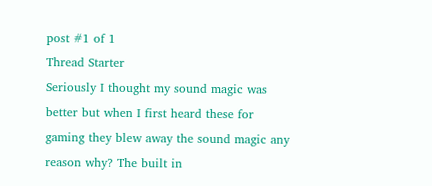post #1 of 1
Thread Starter
Seriously I thought my sound magic was better but when I first heard these for gaming they blew away the sound magic any reason why? The built in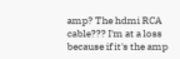amp? The hdmi RCA cable??? I'm at a loss because if it's the amp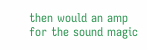then would an amp for the sound magic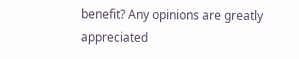benefit? Any opinions are greatly appreciated